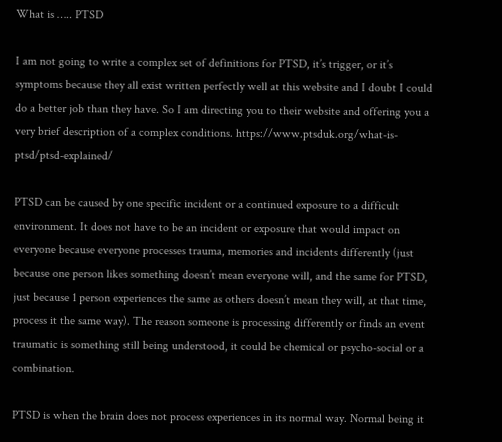What is ….. PTSD

I am not going to write a complex set of definitions for PTSD, it’s trigger, or it’s symptoms because they all exist written perfectly well at this website and I doubt I could do a better job than they have. So I am directing you to their website and offering you a very brief description of a complex conditions. https://www.ptsduk.org/what-is-ptsd/ptsd-explained/

PTSD can be caused by one specific incident or a continued exposure to a difficult environment. It does not have to be an incident or exposure that would impact on everyone because everyone processes trauma, memories and incidents differently (just because one person likes something doesn’t mean everyone will, and the same for PTSD, just because 1 person experiences the same as others doesn’t mean they will, at that time, process it the same way). The reason someone is processing differently or finds an event traumatic is something still being understood, it could be chemical or psycho-social or a combination.

PTSD is when the brain does not process experiences in its normal way. Normal being it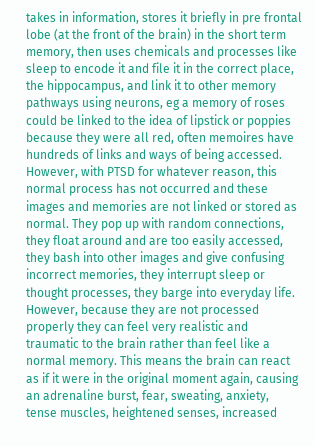takes in information, stores it briefly in pre frontal lobe (at the front of the brain) in the short term memory, then uses chemicals and processes like sleep to encode it and file it in the correct place, the hippocampus, and link it to other memory pathways using neurons, eg a memory of roses could be linked to the idea of lipstick or poppies because they were all red, often memoires have hundreds of links and ways of being accessed. However, with PTSD for whatever reason, this normal process has not occurred and these images and memories are not linked or stored as normal. They pop up with random connections, they float around and are too easily accessed, they bash into other images and give confusing incorrect memories, they interrupt sleep or thought processes, they barge into everyday life. However, because they are not processed properly they can feel very realistic and traumatic to the brain rather than feel like a normal memory. This means the brain can react as if it were in the original moment again, causing an adrenaline burst, fear, sweating, anxiety, tense muscles, heightened senses, increased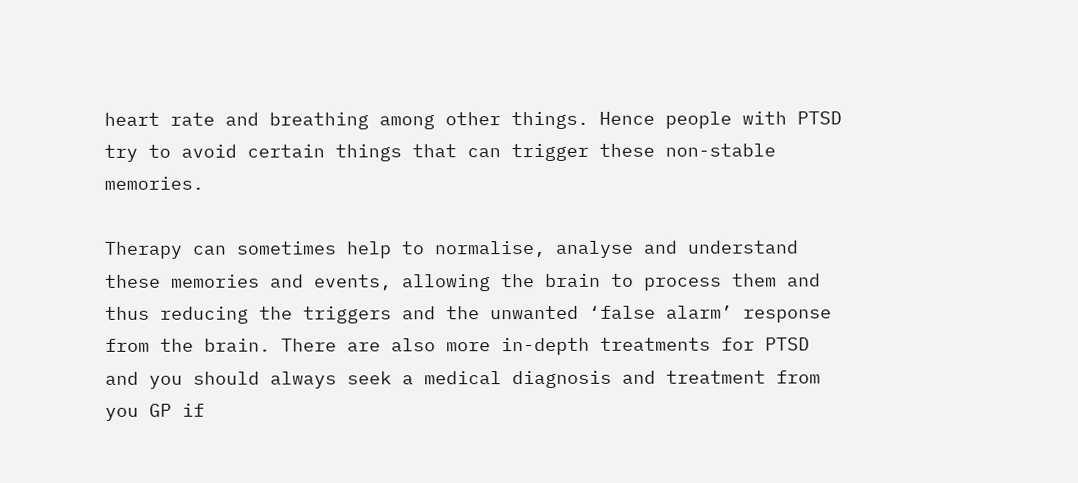heart rate and breathing among other things. Hence people with PTSD try to avoid certain things that can trigger these non-stable memories.

Therapy can sometimes help to normalise, analyse and understand these memories and events, allowing the brain to process them and thus reducing the triggers and the unwanted ‘false alarm’ response from the brain. There are also more in-depth treatments for PTSD and you should always seek a medical diagnosis and treatment from you GP if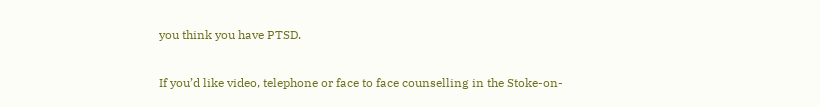you think you have PTSD.

If you’d like video, telephone or face to face counselling in the Stoke-on-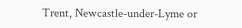Trent, Newcastle-under-Lyme or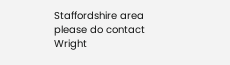Staffordshire area please do contact Wright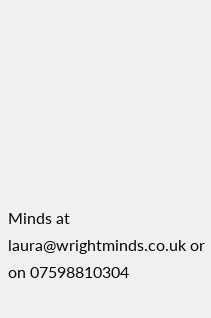Minds at laura@wrightminds.co.uk or on 07598810304